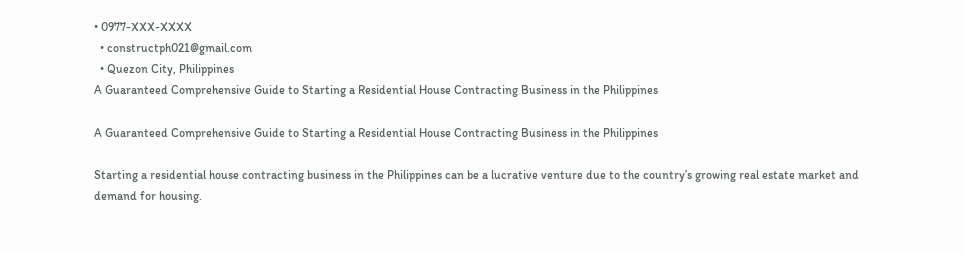• 0977-XXX-XXXX
  • constructph021@gmail.com
  • Quezon City, Philippines
A Guaranteed Comprehensive Guide to Starting a Residential House Contracting Business in the Philippines

A Guaranteed Comprehensive Guide to Starting a Residential House Contracting Business in the Philippines

Starting a residential house contracting business in the Philippines can be a lucrative venture due to the country’s growing real estate market and demand for housing.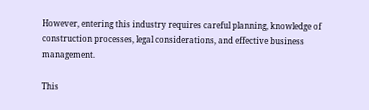However, entering this industry requires careful planning, knowledge of construction processes, legal considerations, and effective business management.

This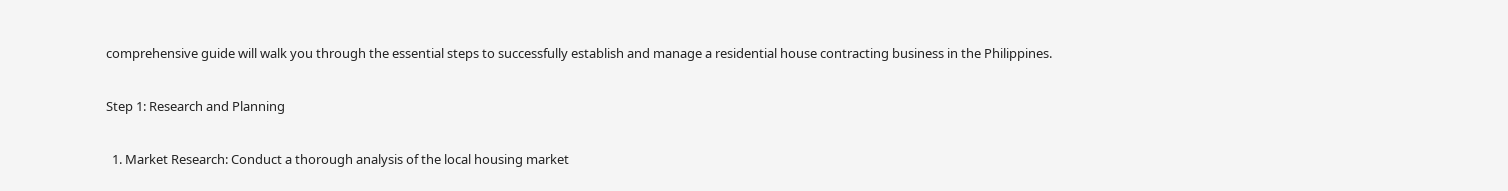comprehensive guide will walk you through the essential steps to successfully establish and manage a residential house contracting business in the Philippines.

Step 1: Research and Planning

  1. Market Research: Conduct a thorough analysis of the local housing market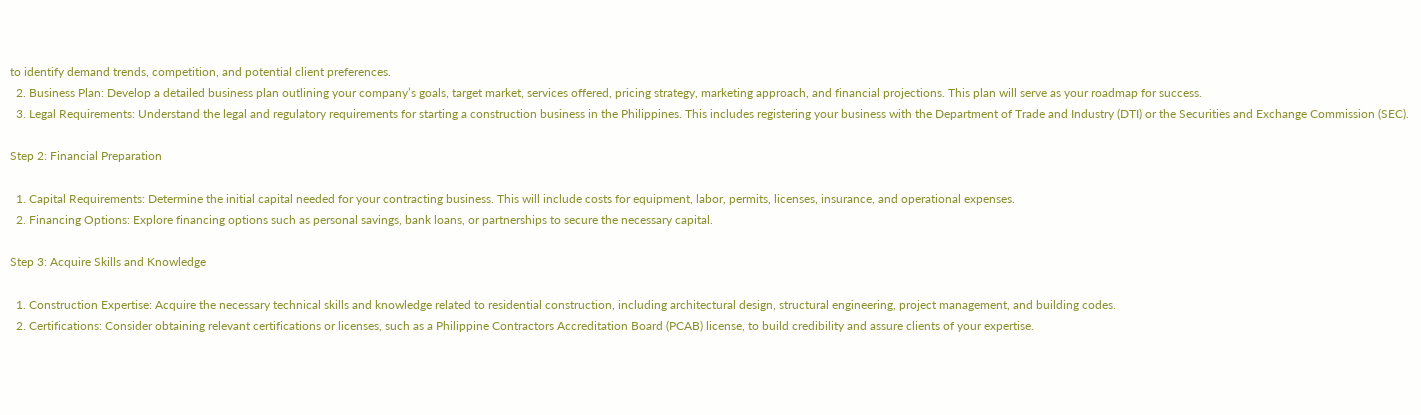to identify demand trends, competition, and potential client preferences.
  2. Business Plan: Develop a detailed business plan outlining your company’s goals, target market, services offered, pricing strategy, marketing approach, and financial projections. This plan will serve as your roadmap for success.
  3. Legal Requirements: Understand the legal and regulatory requirements for starting a construction business in the Philippines. This includes registering your business with the Department of Trade and Industry (DTI) or the Securities and Exchange Commission (SEC).

Step 2: Financial Preparation

  1. Capital Requirements: Determine the initial capital needed for your contracting business. This will include costs for equipment, labor, permits, licenses, insurance, and operational expenses.
  2. Financing Options: Explore financing options such as personal savings, bank loans, or partnerships to secure the necessary capital.

Step 3: Acquire Skills and Knowledge

  1. Construction Expertise: Acquire the necessary technical skills and knowledge related to residential construction, including architectural design, structural engineering, project management, and building codes.
  2. Certifications: Consider obtaining relevant certifications or licenses, such as a Philippine Contractors Accreditation Board (PCAB) license, to build credibility and assure clients of your expertise.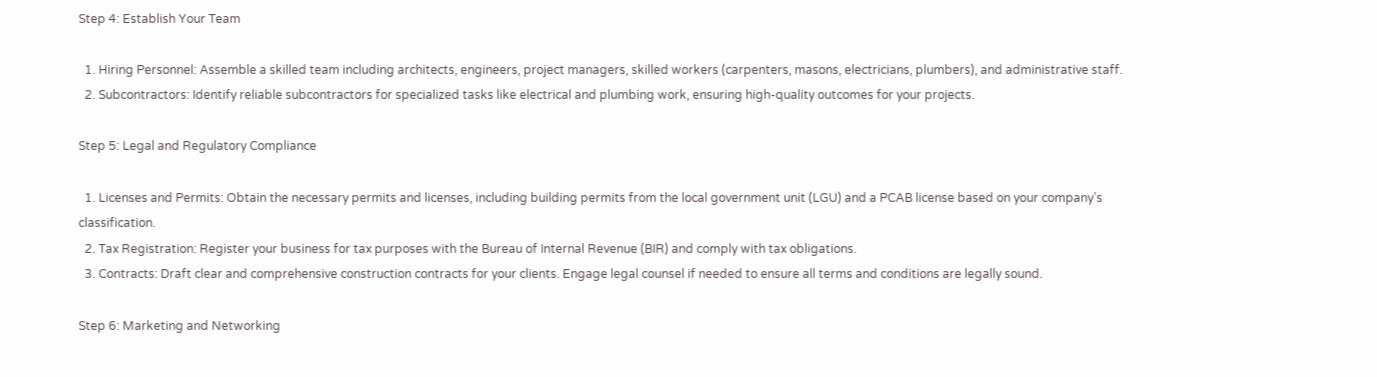Step 4: Establish Your Team

  1. Hiring Personnel: Assemble a skilled team including architects, engineers, project managers, skilled workers (carpenters, masons, electricians, plumbers), and administrative staff.
  2. Subcontractors: Identify reliable subcontractors for specialized tasks like electrical and plumbing work, ensuring high-quality outcomes for your projects.

Step 5: Legal and Regulatory Compliance

  1. Licenses and Permits: Obtain the necessary permits and licenses, including building permits from the local government unit (LGU) and a PCAB license based on your company’s classification.
  2. Tax Registration: Register your business for tax purposes with the Bureau of Internal Revenue (BIR) and comply with tax obligations.
  3. Contracts: Draft clear and comprehensive construction contracts for your clients. Engage legal counsel if needed to ensure all terms and conditions are legally sound.

Step 6: Marketing and Networking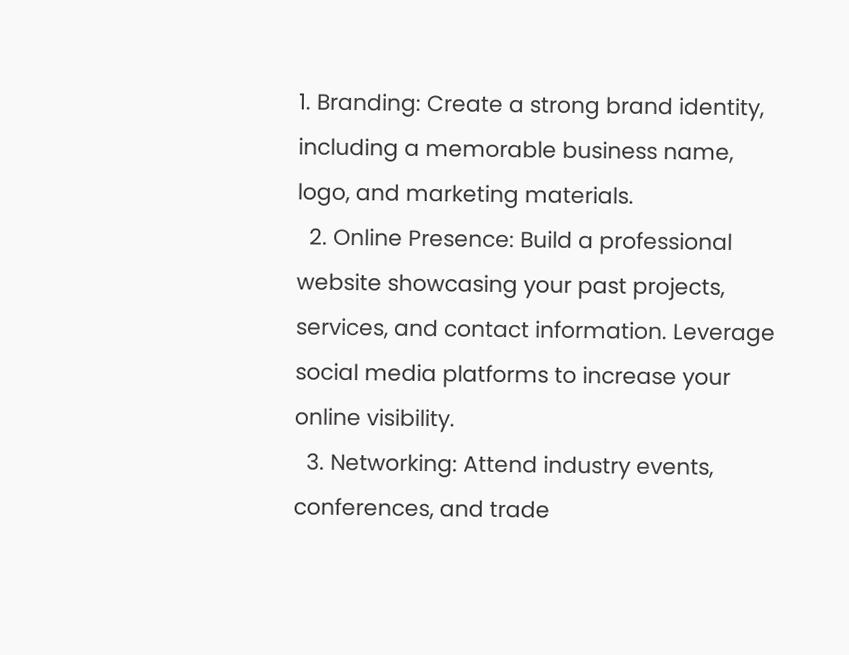1. Branding: Create a strong brand identity, including a memorable business name, logo, and marketing materials.
  2. Online Presence: Build a professional website showcasing your past projects, services, and contact information. Leverage social media platforms to increase your online visibility.
  3. Networking: Attend industry events, conferences, and trade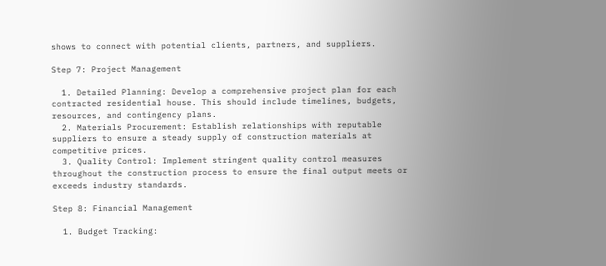shows to connect with potential clients, partners, and suppliers.

Step 7: Project Management

  1. Detailed Planning: Develop a comprehensive project plan for each contracted residential house. This should include timelines, budgets, resources, and contingency plans.
  2. Materials Procurement: Establish relationships with reputable suppliers to ensure a steady supply of construction materials at competitive prices.
  3. Quality Control: Implement stringent quality control measures throughout the construction process to ensure the final output meets or exceeds industry standards.

Step 8: Financial Management

  1. Budget Tracking: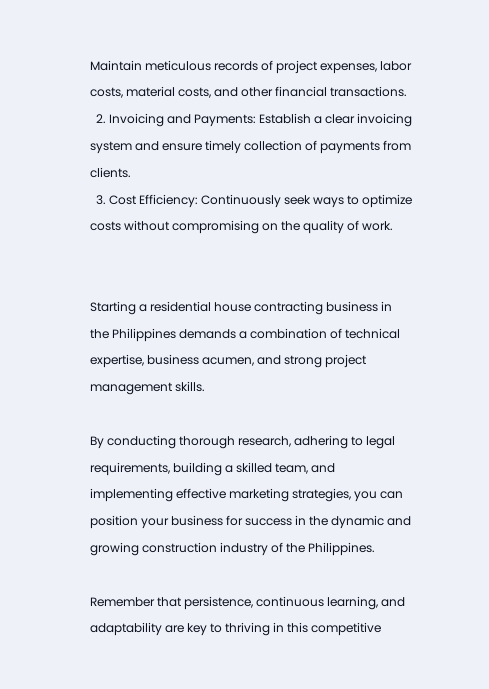Maintain meticulous records of project expenses, labor costs, material costs, and other financial transactions.
  2. Invoicing and Payments: Establish a clear invoicing system and ensure timely collection of payments from clients.
  3. Cost Efficiency: Continuously seek ways to optimize costs without compromising on the quality of work.


Starting a residential house contracting business in the Philippines demands a combination of technical expertise, business acumen, and strong project management skills.

By conducting thorough research, adhering to legal requirements, building a skilled team, and implementing effective marketing strategies, you can position your business for success in the dynamic and growing construction industry of the Philippines.

Remember that persistence, continuous learning, and adaptability are key to thriving in this competitive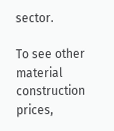sector.

To see other material construction prices,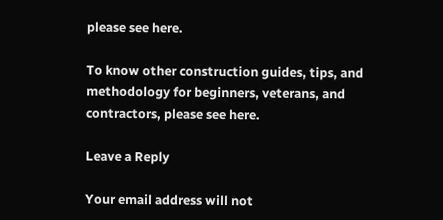please see here.

To know other construction guides, tips, and methodology for beginners, veterans, and contractors, please see here.

Leave a Reply

Your email address will not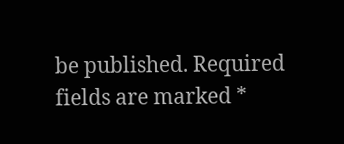be published. Required fields are marked *